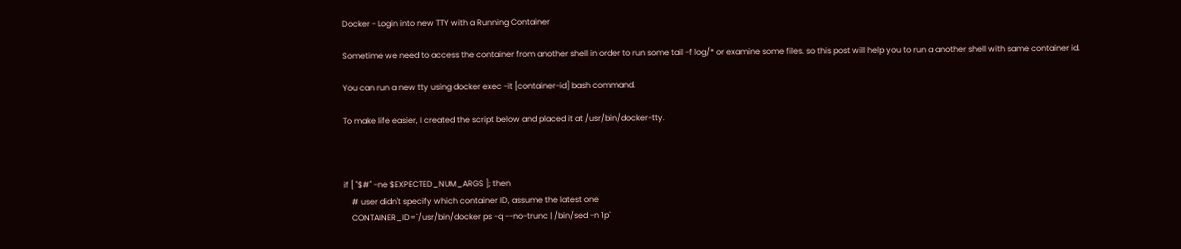Docker - Login into new TTY with a Running Container

Sometime we need to access the container from another shell in order to run some tail -f log/* or examine some files. so this post will help you to run a another shell with same container id.

You can run a new tty using docker exec -it [container-id] bash command.

To make life easier, I created the script below and placed it at /usr/bin/docker-tty.



if [ "$#" -ne $EXPECTED_NUM_ARGS ]; then
    # user didn't specify which container ID, assume the latest one
    CONTAINER_ID=`/usr/bin/docker ps -q --no-trunc | /bin/sed -n 1p`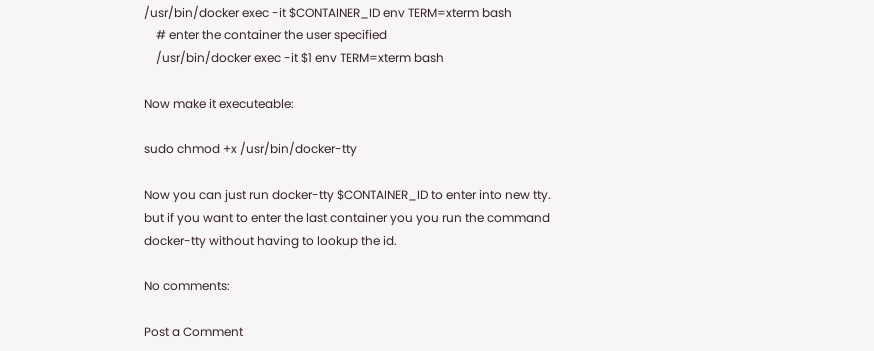/usr/bin/docker exec -it $CONTAINER_ID env TERM=xterm bash
    # enter the container the user specified
    /usr/bin/docker exec -it $1 env TERM=xterm bash

Now make it executeable:

sudo chmod +x /usr/bin/docker-tty

Now you can just run docker-tty $CONTAINER_ID to enter into new tty. but if you want to enter the last container you you run the command docker-tty without having to lookup the id.

No comments:

Post a Comment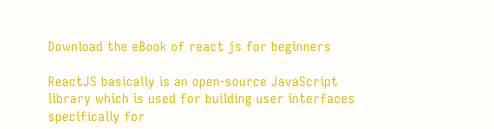Download the eBook of react js for beginners

ReactJS basically is an open-source JavaScript library which is used for building user interfaces specifically for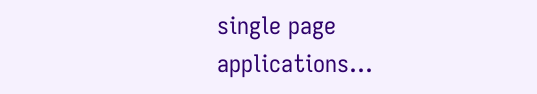single page applications...